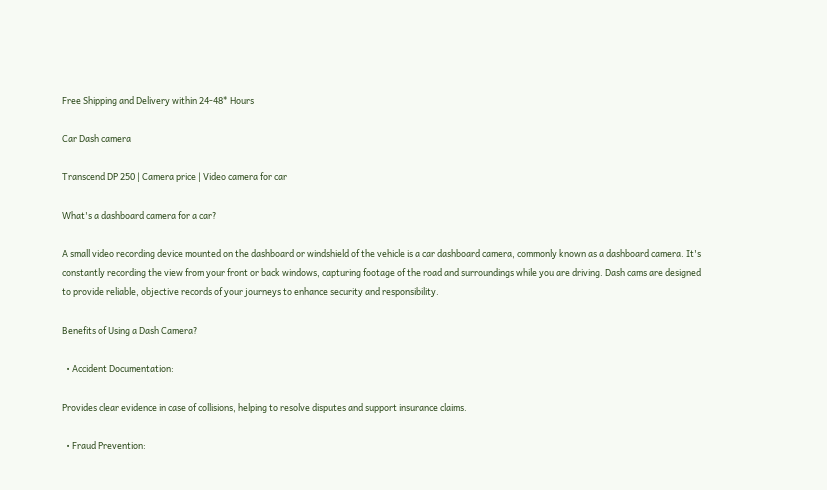Free Shipping and Delivery within 24-48* Hours

Car Dash camera

Transcend DP 250 | Camera price | Video camera for car

What's a dashboard camera for a car?

A small video recording device mounted on the dashboard or windshield of the vehicle is a car dashboard camera, commonly known as a dashboard camera. It's constantly recording the view from your front or back windows, capturing footage of the road and surroundings while you are driving. Dash cams are designed to provide reliable, objective records of your journeys to enhance security and responsibility.

Benefits of Using a Dash Camera?

  • Accident Documentation:

Provides clear evidence in case of collisions, helping to resolve disputes and support insurance claims.

  • Fraud Prevention: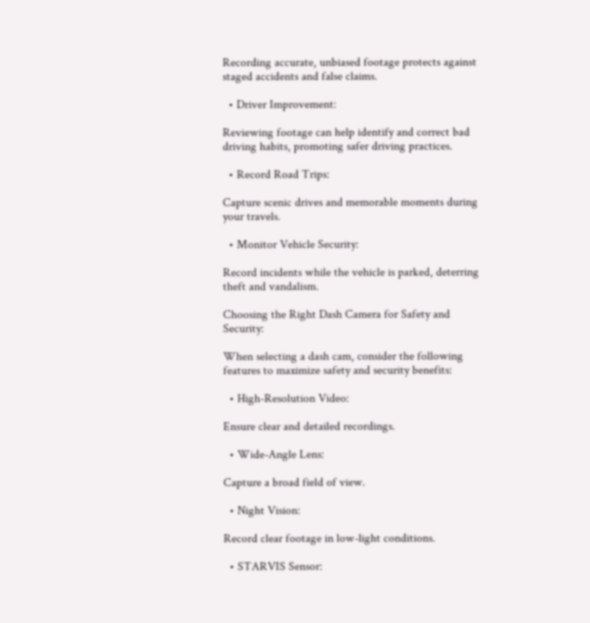Recording accurate, unbiased footage protects against staged accidents and false claims.

  • Driver Improvement:

Reviewing footage can help identify and correct bad driving habits, promoting safer driving practices.

  • Record Road Trips:

Capture scenic drives and memorable moments during your travels.

  • Monitor Vehicle Security:

Record incidents while the vehicle is parked, deterring theft and vandalism.

Choosing the Right Dash Camera for Safety and Security:

When selecting a dash cam, consider the following features to maximize safety and security benefits:

  • High-Resolution Video:

Ensure clear and detailed recordings.

  • Wide-Angle Lens:

Capture a broad field of view.

  • Night Vision:

Record clear footage in low-light conditions.

  • STARVIS Sensor: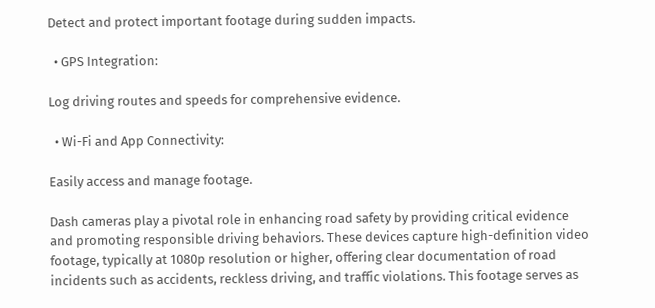Detect and protect important footage during sudden impacts.

  • GPS Integration:

Log driving routes and speeds for comprehensive evidence.

  • Wi-Fi and App Connectivity:

Easily access and manage footage.

Dash cameras play a pivotal role in enhancing road safety by providing critical evidence and promoting responsible driving behaviors. These devices capture high-definition video footage, typically at 1080p resolution or higher, offering clear documentation of road incidents such as accidents, reckless driving, and traffic violations. This footage serves as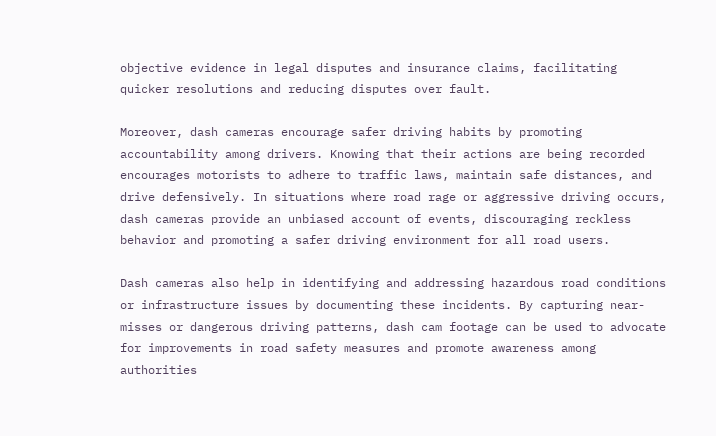objective evidence in legal disputes and insurance claims, facilitating quicker resolutions and reducing disputes over fault.

Moreover, dash cameras encourage safer driving habits by promoting accountability among drivers. Knowing that their actions are being recorded encourages motorists to adhere to traffic laws, maintain safe distances, and drive defensively. In situations where road rage or aggressive driving occurs, dash cameras provide an unbiased account of events, discouraging reckless behavior and promoting a safer driving environment for all road users.

Dash cameras also help in identifying and addressing hazardous road conditions or infrastructure issues by documenting these incidents. By capturing near-misses or dangerous driving patterns, dash cam footage can be used to advocate for improvements in road safety measures and promote awareness among authorities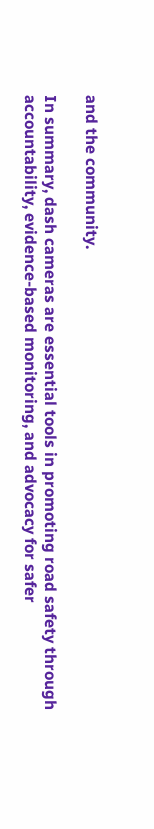and the community.

In summary, dash cameras are essential tools in promoting road safety through accountability, evidence-based monitoring, and advocacy for safer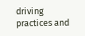driving practices and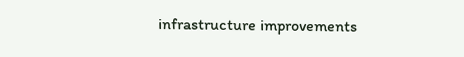infrastructure improvements